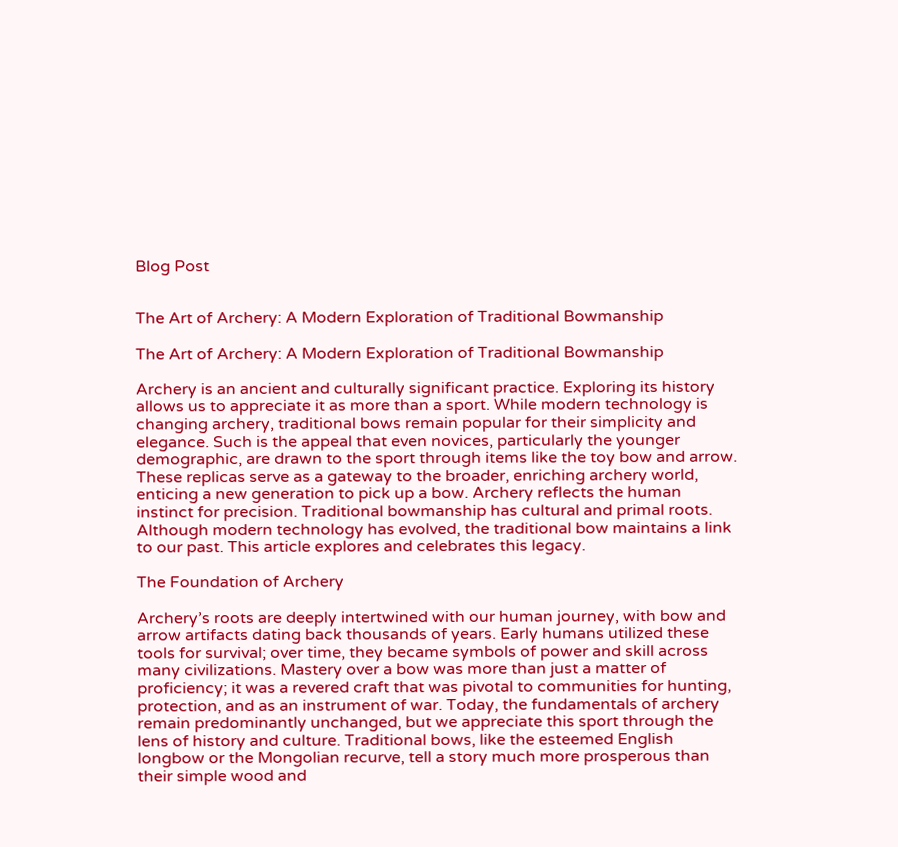Blog Post


The Art of Archery: A Modern Exploration of Traditional Bowmanship

The Art of Archery: A Modern Exploration of Traditional Bowmanship

Archery is an ancient and culturally significant practice. Exploring its history allows us to appreciate it as more than a sport. While modern technology is changing archery, traditional bows remain popular for their simplicity and elegance. Such is the appeal that even novices, particularly the younger demographic, are drawn to the sport through items like the toy bow and arrow. These replicas serve as a gateway to the broader, enriching archery world, enticing a new generation to pick up a bow. Archery reflects the human instinct for precision. Traditional bowmanship has cultural and primal roots. Although modern technology has evolved, the traditional bow maintains a link to our past. This article explores and celebrates this legacy.

The Foundation of Archery

Archery’s roots are deeply intertwined with our human journey, with bow and arrow artifacts dating back thousands of years. Early humans utilized these tools for survival; over time, they became symbols of power and skill across many civilizations. Mastery over a bow was more than just a matter of proficiency; it was a revered craft that was pivotal to communities for hunting, protection, and as an instrument of war. Today, the fundamentals of archery remain predominantly unchanged, but we appreciate this sport through the lens of history and culture. Traditional bows, like the esteemed English longbow or the Mongolian recurve, tell a story much more prosperous than their simple wood and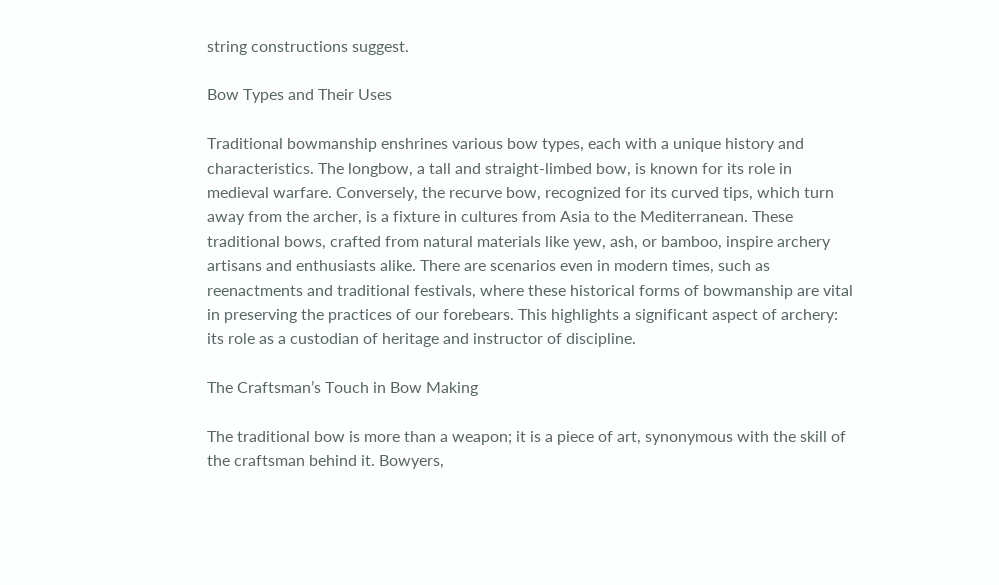string constructions suggest.

Bow Types and Their Uses

Traditional bowmanship enshrines various bow types, each with a unique history and characteristics. The longbow, a tall and straight-limbed bow, is known for its role in medieval warfare. Conversely, the recurve bow, recognized for its curved tips, which turn away from the archer, is a fixture in cultures from Asia to the Mediterranean. These traditional bows, crafted from natural materials like yew, ash, or bamboo, inspire archery artisans and enthusiasts alike. There are scenarios even in modern times, such as reenactments and traditional festivals, where these historical forms of bowmanship are vital in preserving the practices of our forebears. This highlights a significant aspect of archery: its role as a custodian of heritage and instructor of discipline.

The Craftsman’s Touch in Bow Making

The traditional bow is more than a weapon; it is a piece of art, synonymous with the skill of the craftsman behind it. Bowyers,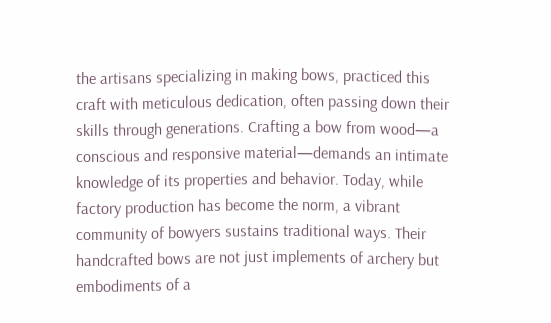the artisans specializing in making bows, practiced this craft with meticulous dedication, often passing down their skills through generations. Crafting a bow from wood—a conscious and responsive material—demands an intimate knowledge of its properties and behavior. Today, while factory production has become the norm, a vibrant community of bowyers sustains traditional ways. Their handcrafted bows are not just implements of archery but embodiments of a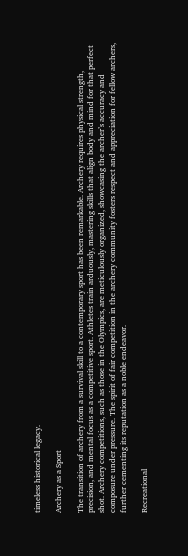timeless historical legacy.

Archery as a Sport

The transition of archery from a survival skill to a contemporary sport has been remarkable. Archery requires physical strength, precision, and mental focus as a competitive sport. Athletes train arduously, mastering skills that align body and mind for that perfect shot. Archery competitions, such as those in the Olympics, are meticulously organized, showcasing the archer’s accuracy and composure under pressure. The spirit of fair competition in the archery community fosters respect and appreciation for fellow archers, further cementing its reputation as a noble endeavor.

Recreational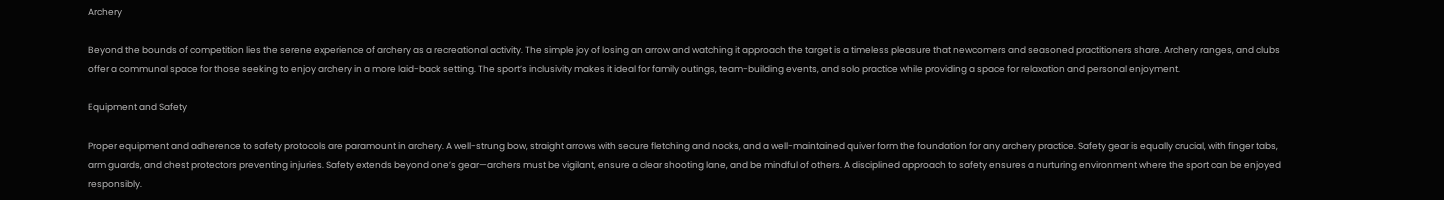Archery

Beyond the bounds of competition lies the serene experience of archery as a recreational activity. The simple joy of losing an arrow and watching it approach the target is a timeless pleasure that newcomers and seasoned practitioners share. Archery ranges, and clubs offer a communal space for those seeking to enjoy archery in a more laid-back setting. The sport’s inclusivity makes it ideal for family outings, team-building events, and solo practice while providing a space for relaxation and personal enjoyment.

Equipment and Safety

Proper equipment and adherence to safety protocols are paramount in archery. A well-strung bow, straight arrows with secure fletching and nocks, and a well-maintained quiver form the foundation for any archery practice. Safety gear is equally crucial, with finger tabs, arm guards, and chest protectors preventing injuries. Safety extends beyond one’s gear—archers must be vigilant, ensure a clear shooting lane, and be mindful of others. A disciplined approach to safety ensures a nurturing environment where the sport can be enjoyed responsibly.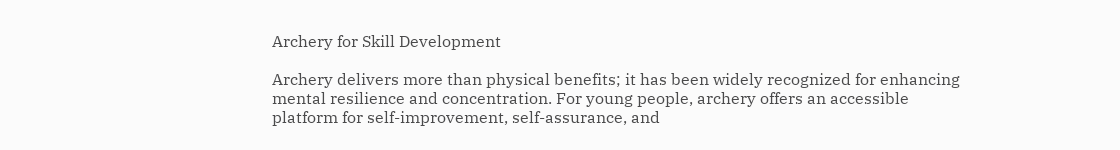Archery for Skill Development

Archery delivers more than physical benefits; it has been widely recognized for enhancing mental resilience and concentration. For young people, archery offers an accessible platform for self-improvement, self-assurance, and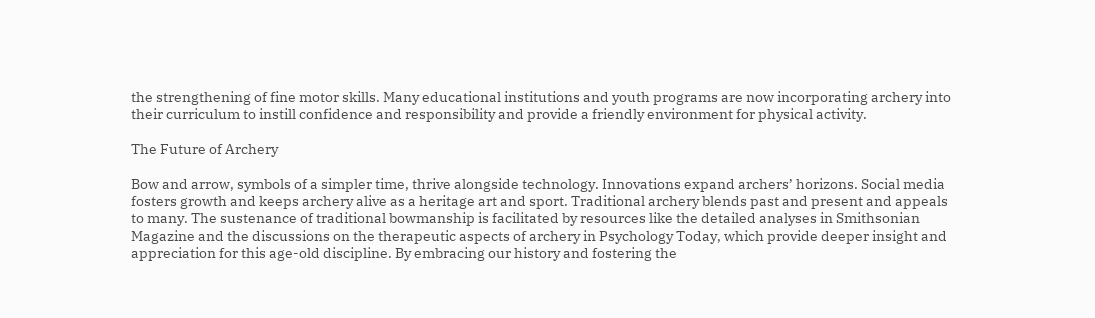the strengthening of fine motor skills. Many educational institutions and youth programs are now incorporating archery into their curriculum to instill confidence and responsibility and provide a friendly environment for physical activity.

The Future of Archery

Bow and arrow, symbols of a simpler time, thrive alongside technology. Innovations expand archers’ horizons. Social media fosters growth and keeps archery alive as a heritage art and sport. Traditional archery blends past and present and appeals to many. The sustenance of traditional bowmanship is facilitated by resources like the detailed analyses in Smithsonian Magazine and the discussions on the therapeutic aspects of archery in Psychology Today, which provide deeper insight and appreciation for this age-old discipline. By embracing our history and fostering the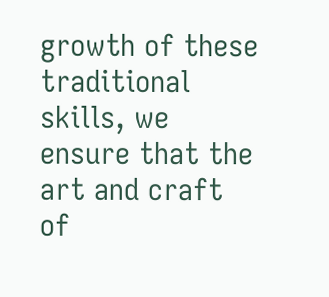growth of these traditional skills, we ensure that the art and craft of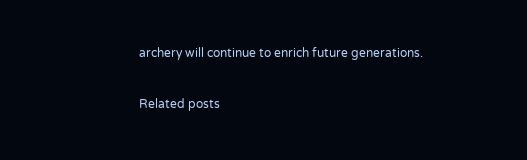archery will continue to enrich future generations.

Related posts